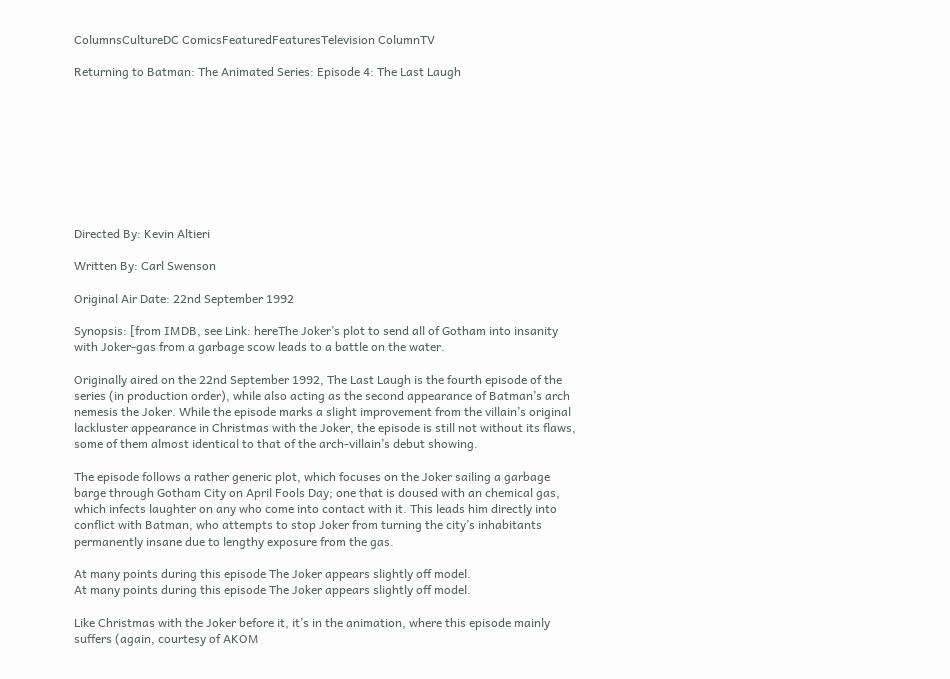ColumnsCultureDC ComicsFeaturedFeaturesTelevision ColumnTV

Returning to Batman: The Animated Series: Episode 4: The Last Laugh









Directed By: Kevin Altieri

Written By: Carl Swenson

Original Air Date: 22nd September 1992

Synopsis: [from IMDB, see Link: hereThe Joker’s plot to send all of Gotham into insanity with Joker-gas from a garbage scow leads to a battle on the water.

Originally aired on the 22nd September 1992, The Last Laugh is the fourth episode of the series (in production order), while also acting as the second appearance of Batman’s arch nemesis the Joker. While the episode marks a slight improvement from the villain’s original lackluster appearance in Christmas with the Joker, the episode is still not without its flaws, some of them almost identical to that of the arch-villain’s debut showing.

The episode follows a rather generic plot, which focuses on the Joker sailing a garbage barge through Gotham City on April Fools Day; one that is doused with an chemical gas, which infects laughter on any who come into contact with it. This leads him directly into conflict with Batman, who attempts to stop Joker from turning the city’s inhabitants  permanently insane due to lengthy exposure from the gas.

At many points during this episode The Joker appears slightly off model.
At many points during this episode The Joker appears slightly off model.

Like Christmas with the Joker before it, it’s in the animation, where this episode mainly suffers (again, courtesy of AKOM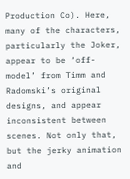Production Co). Here, many of the characters, particularly the Joker, appear to be ‘off-model’ from Timm and Radomski’s original designs, and appear inconsistent between scenes. Not only that, but the jerky animation and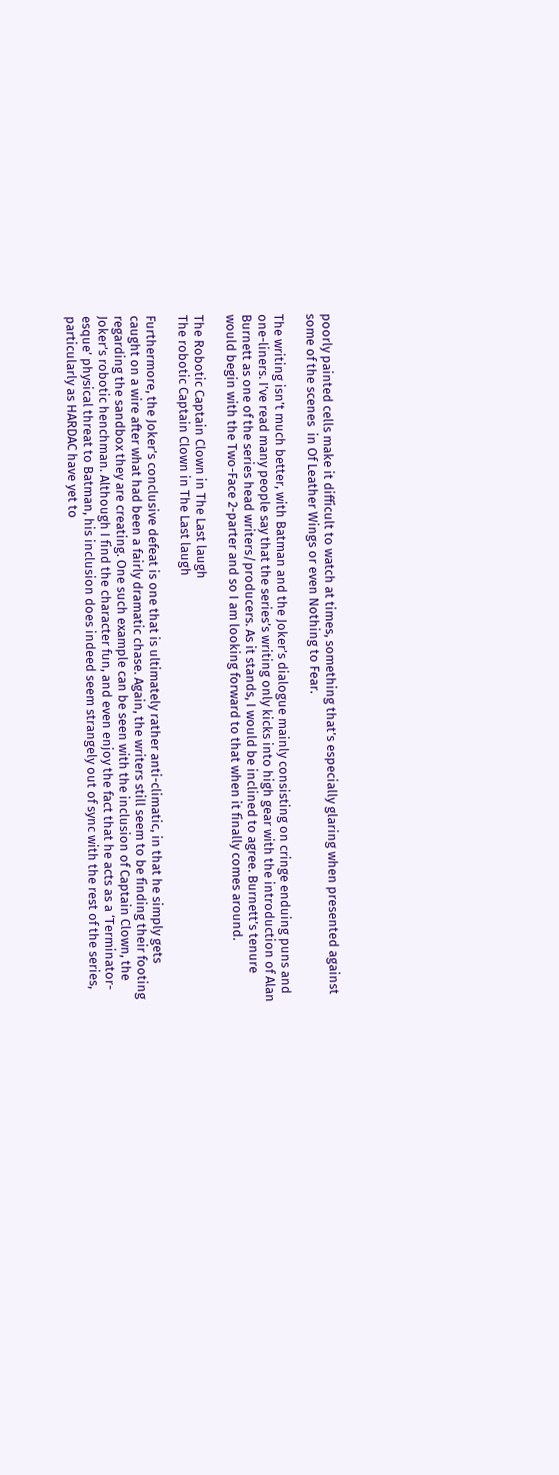poorly painted cells make it difficult to watch at times, something that’s especially glaring when presented against some of the scenes  in Of Leather Wings or even Nothing to Fear.

The writing isn’t much better, with Batman and the Joker’s dialogue mainly consisting on cringe enduing puns and one-liners. I’ve read many people say that the series’s writing only kicks into high gear with the introduction of Alan Burnett as one of the series head writers/producers. As it stands, I would be inclined to agree. Burnett’s tenure would begin with the Two-Face 2-parter and so I am looking forward to that when it finally comes around.

The Robotic Captain Clown in The Last laugh
The robotic Captain Clown in The Last laugh

Furthermore, the Joker’s conclusive defeat is one that is ultimately rather anti-climatic, in that he simply gets caught on a wire after what had been a fairly dramatic chase. Again, the writers still seem to be finding their footing regarding the sandbox they are creating. One such example can be seen with the inclusion of Captain Clown, the Joker’s robotic henchman. Although I find the character fun, and even enjoy the fact that he acts as a ‘Terminator-esque’ physical threat to Batman, his inclusion does indeed seem strangely out of sync with the rest of the series, particularly as HARDAC have yet to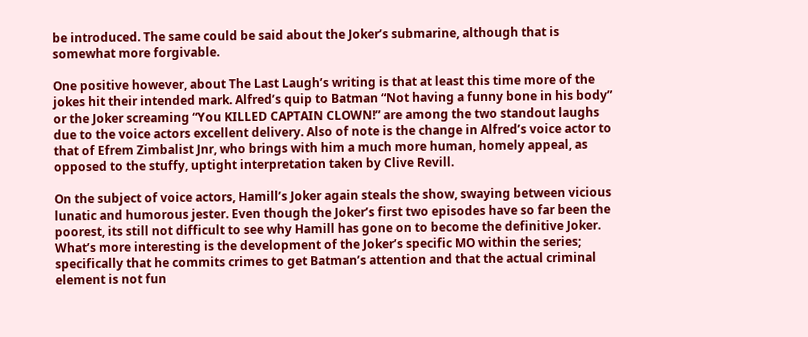be introduced. The same could be said about the Joker’s submarine, although that is somewhat more forgivable.

One positive however, about The Last Laugh’s writing is that at least this time more of the jokes hit their intended mark. Alfred’s quip to Batman “Not having a funny bone in his body” or the Joker screaming “You KILLED CAPTAIN CLOWN!” are among the two standout laughs due to the voice actors excellent delivery. Also of note is the change in Alfred’s voice actor to that of Efrem Zimbalist Jnr, who brings with him a much more human, homely appeal, as opposed to the stuffy, uptight interpretation taken by Clive Revill.

On the subject of voice actors, Hamill’s Joker again steals the show, swaying between vicious lunatic and humorous jester. Even though the Joker’s first two episodes have so far been the poorest, its still not difficult to see why Hamill has gone on to become the definitive Joker. What’s more interesting is the development of the Joker’s specific MO within the series; specifically that he commits crimes to get Batman’s attention and that the actual criminal element is not fun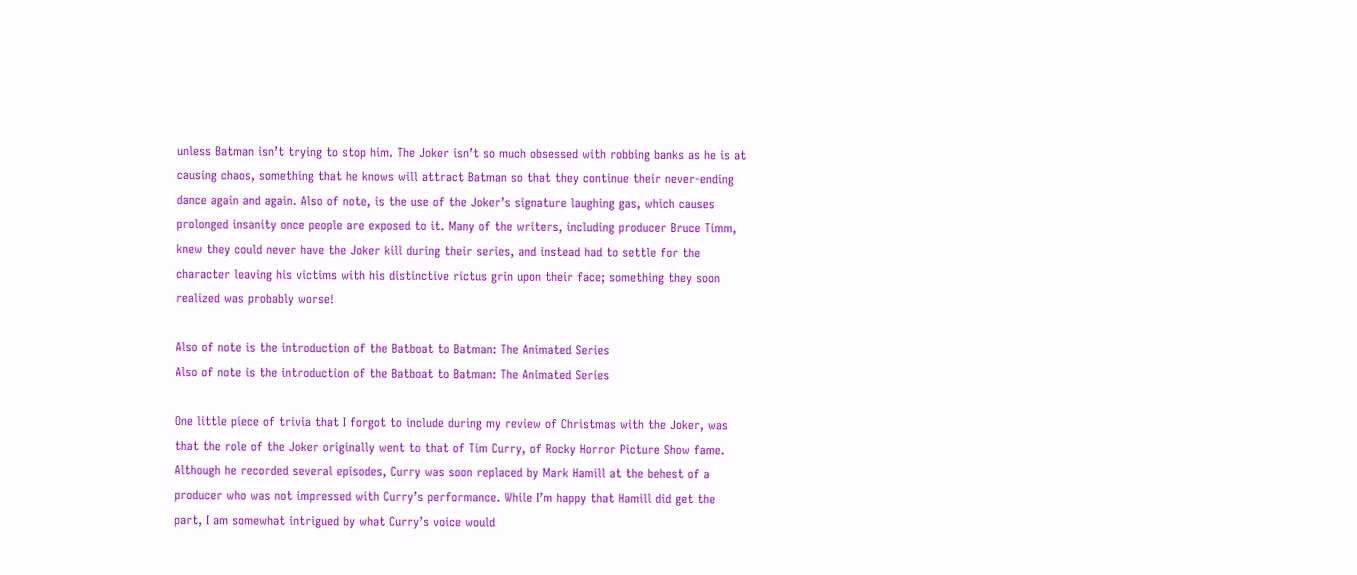unless Batman isn’t trying to stop him. The Joker isn’t so much obsessed with robbing banks as he is at causing chaos, something that he knows will attract Batman so that they continue their never-ending dance again and again. Also of note, is the use of the Joker’s signature laughing gas, which causes prolonged insanity once people are exposed to it. Many of the writers, including producer Bruce Timm, knew they could never have the Joker kill during their series, and instead had to settle for the character leaving his victims with his distinctive rictus grin upon their face; something they soon realized was probably worse!

Also of note is the introduction of the Batboat to Batman: The Animated Series
Also of note is the introduction of the Batboat to Batman: The Animated Series

One little piece of trivia that I forgot to include during my review of Christmas with the Joker, was that the role of the Joker originally went to that of Tim Curry, of Rocky Horror Picture Show fame. Although he recorded several episodes, Curry was soon replaced by Mark Hamill at the behest of a producer who was not impressed with Curry’s performance. While I’m happy that Hamill did get the part, I am somewhat intrigued by what Curry’s voice would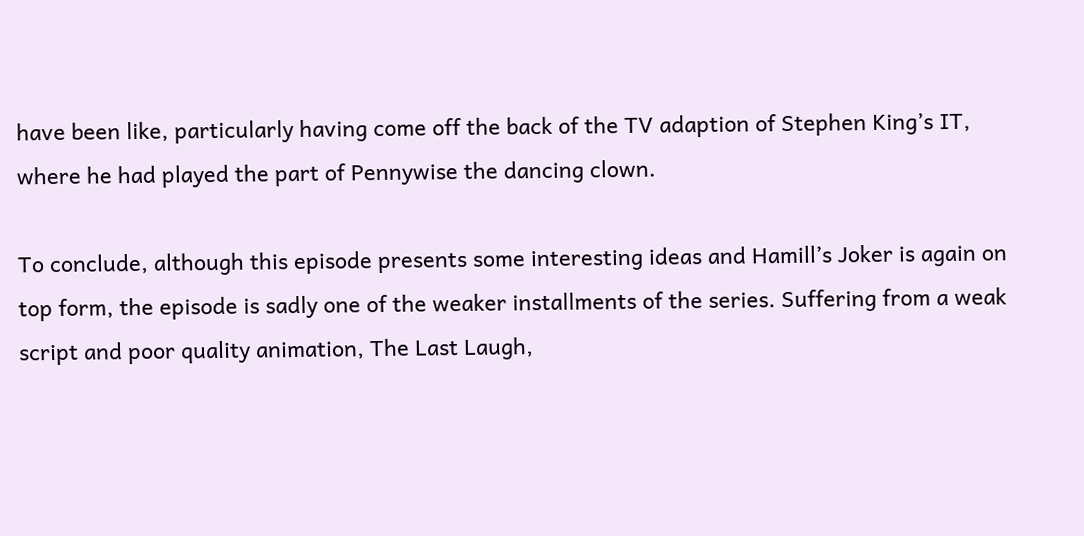have been like, particularly having come off the back of the TV adaption of Stephen King’s IT, where he had played the part of Pennywise the dancing clown.

To conclude, although this episode presents some interesting ideas and Hamill’s Joker is again on top form, the episode is sadly one of the weaker installments of the series. Suffering from a weak script and poor quality animation, The Last Laugh,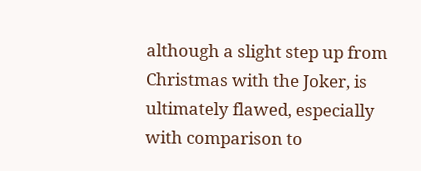although a slight step up from Christmas with the Joker, is ultimately flawed, especially with comparison to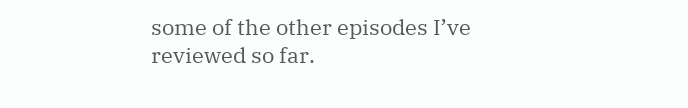some of the other episodes I’ve reviewed so far.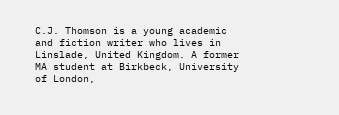C.J. Thomson is a young academic and fiction writer who lives in Linslade, United Kingdom. A former MA student at Birkbeck, University of London,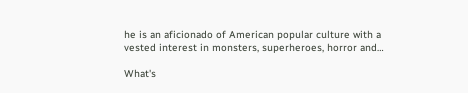he is an aficionado of American popular culture with a vested interest in monsters, superheroes, horror and…

What's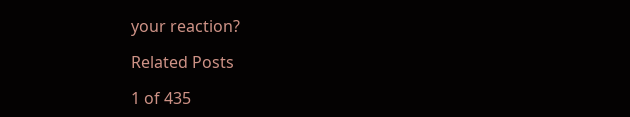your reaction?

Related Posts

1 of 435